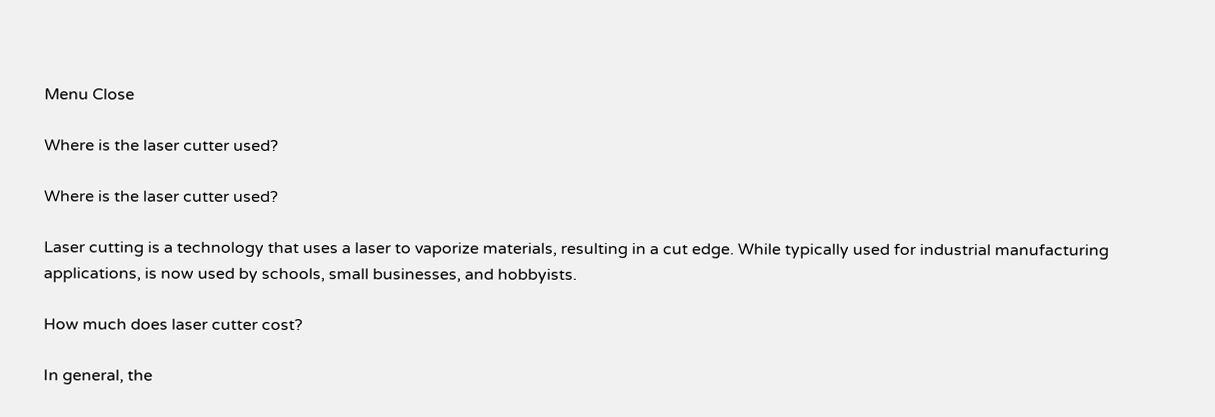Menu Close

Where is the laser cutter used?

Where is the laser cutter used?

Laser cutting is a technology that uses a laser to vaporize materials, resulting in a cut edge. While typically used for industrial manufacturing applications, is now used by schools, small businesses, and hobbyists.

How much does laser cutter cost?

In general, the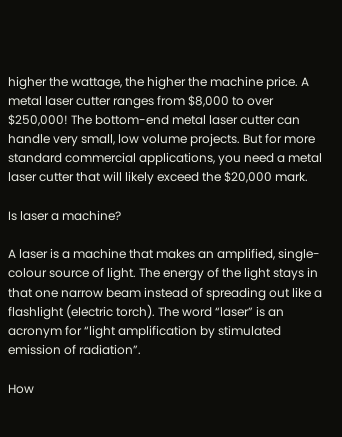higher the wattage, the higher the machine price. A metal laser cutter ranges from $8,000 to over $250,000! The bottom-end metal laser cutter can handle very small, low volume projects. But for more standard commercial applications, you need a metal laser cutter that will likely exceed the $20,000 mark.

Is laser a machine?

A laser is a machine that makes an amplified, single-colour source of light. The energy of the light stays in that one narrow beam instead of spreading out like a flashlight (electric torch). The word “laser” is an acronym for “light amplification by stimulated emission of radiation”.

How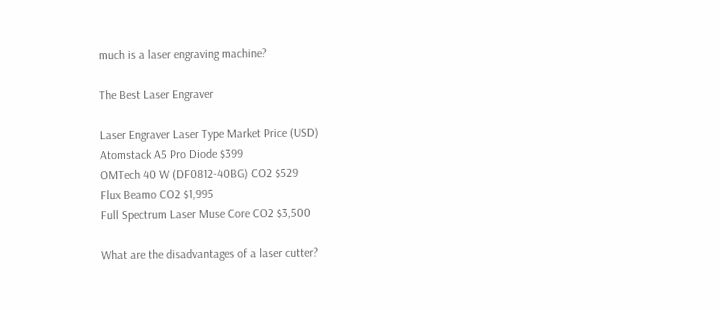much is a laser engraving machine?

The Best Laser Engraver

Laser Engraver Laser Type Market Price (USD)
Atomstack A5 Pro Diode $399
OMTech 40 W (DF0812-40BG) CO2 $529
Flux Beamo CO2 $1,995
Full Spectrum Laser Muse Core CO2 $3,500

What are the disadvantages of a laser cutter?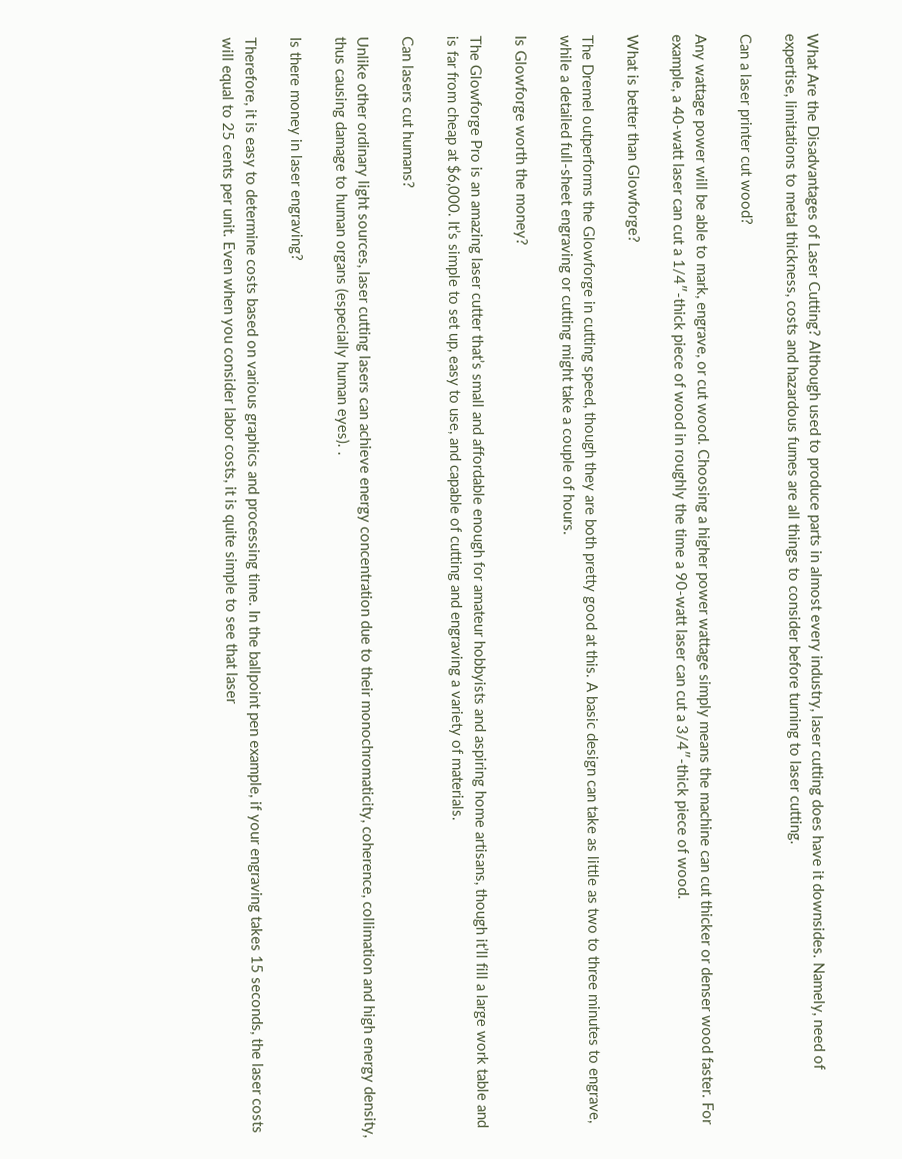What Are the Disadvantages of Laser Cutting? Although used to produce parts in almost every industry, laser cutting does have it downsides. Namely, need of expertise, limitations to metal thickness, costs and hazardous fumes are all things to consider before turning to laser cutting.

Can a laser printer cut wood?

Any wattage power will be able to mark, engrave, or cut wood. Choosing a higher power wattage simply means the machine can cut thicker or denser wood faster. For example, a 40-watt laser can cut a 1/4″-thick piece of wood in roughly the time a 90-watt laser can cut a 3/4″-thick piece of wood.

What is better than Glowforge?

The Dremel outperforms the Glowforge in cutting speed, though they are both pretty good at this. A basic design can take as little as two to three minutes to engrave, while a detailed full-sheet engraving or cutting might take a couple of hours.

Is Glowforge worth the money?

The Glowforge Pro is an amazing laser cutter that’s small and affordable enough for amateur hobbyists and aspiring home artisans, though it’ll fill a large work table and is far from cheap at $6,000. It’s simple to set up, easy to use, and capable of cutting and engraving a variety of materials.

Can lasers cut humans?

Unlike other ordinary light sources, laser cutting lasers can achieve energy concentration due to their monochromaticity, coherence, collimation and high energy density, thus causing damage to human organs (especially human eyes). .

Is there money in laser engraving?

Therefore, it is easy to determine costs based on various graphics and processing time. In the ballpoint pen example, if your engraving takes 15 seconds, the laser costs will equal to 25 cents per unit. Even when you consider labor costs, it is quite simple to see that laser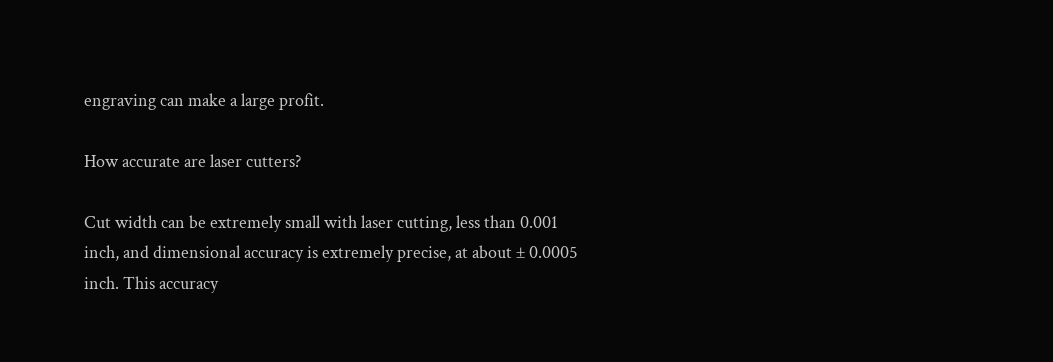engraving can make a large profit.

How accurate are laser cutters?

Cut width can be extremely small with laser cutting, less than 0.001 inch, and dimensional accuracy is extremely precise, at about ± 0.0005 inch. This accuracy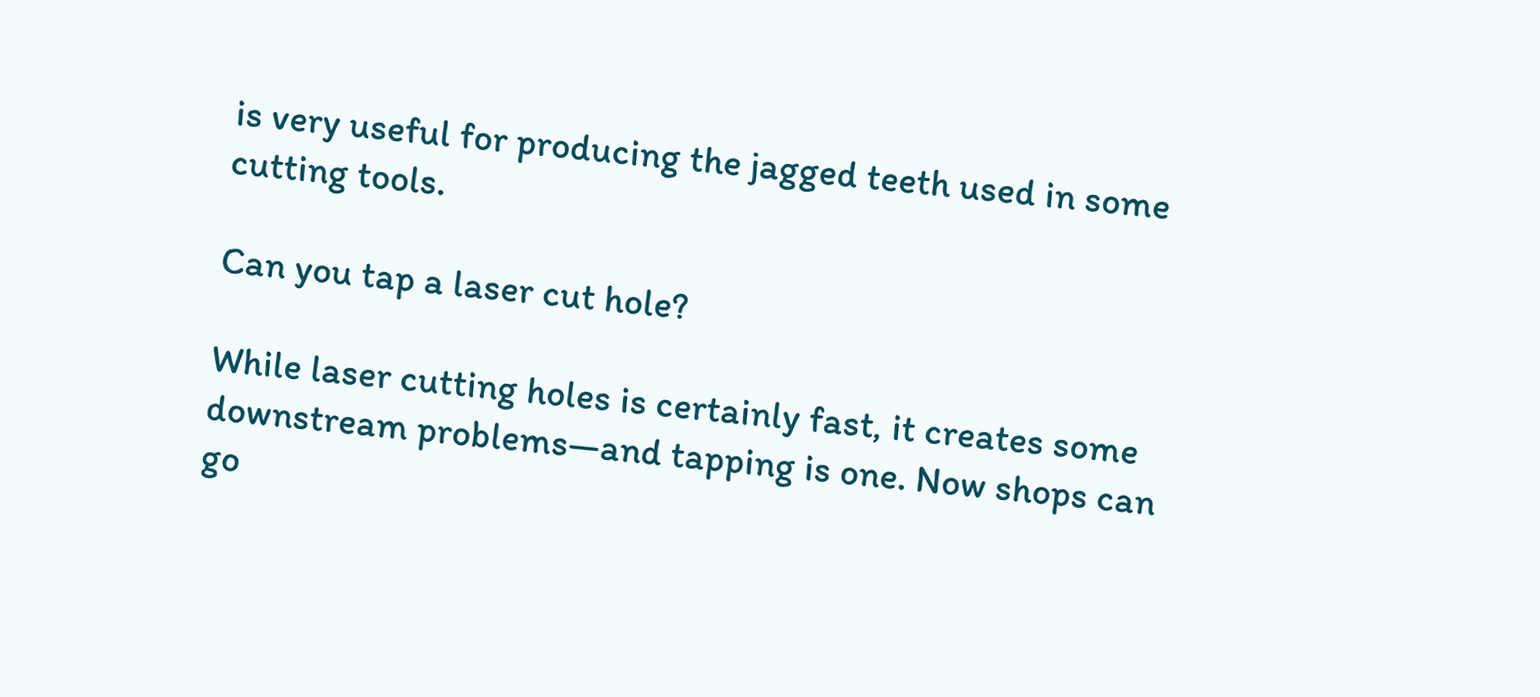is very useful for producing the jagged teeth used in some cutting tools.

Can you tap a laser cut hole?

While laser cutting holes is certainly fast, it creates some downstream problems—and tapping is one. Now shops can go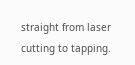straight from laser cutting to tapping.